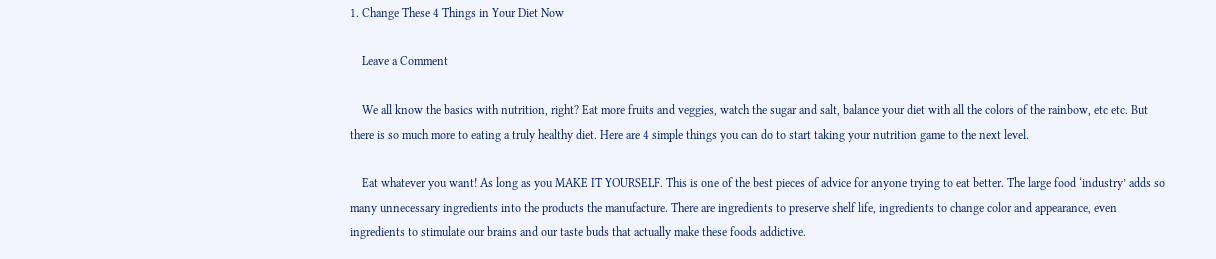1. Change These 4 Things in Your Diet Now

    Leave a Comment

    We all know the basics with nutrition, right? Eat more fruits and veggies, watch the sugar and salt, balance your diet with all the colors of the rainbow, etc etc. But there is so much more to eating a truly healthy diet. Here are 4 simple things you can do to start taking your nutrition game to the next level.

    Eat whatever you want! As long as you MAKE IT YOURSELF. This is one of the best pieces of advice for anyone trying to eat better. The large food ‘industry’ adds so many unnecessary ingredients into the products the manufacture. There are ingredients to preserve shelf life, ingredients to change color and appearance, even ingredients to stimulate our brains and our taste buds that actually make these foods addictive.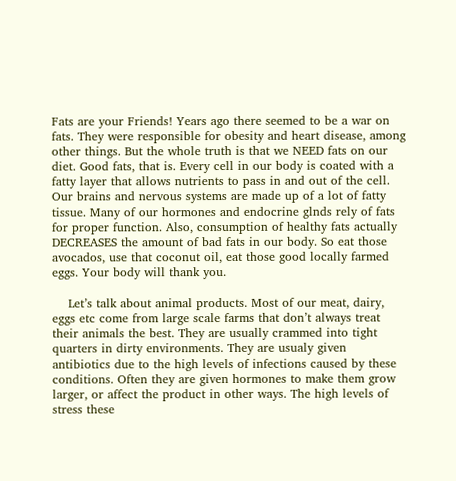Fats are your Friends! Years ago there seemed to be a war on fats. They were responsible for obesity and heart disease, among other things. But the whole truth is that we NEED fats on our diet. Good fats, that is. Every cell in our body is coated with a fatty layer that allows nutrients to pass in and out of the cell. Our brains and nervous systems are made up of a lot of fatty tissue. Many of our hormones and endocrine glnds rely of fats for proper function. Also, consumption of healthy fats actually DECREASES the amount of bad fats in our body. So eat those avocados, use that coconut oil, eat those good locally farmed eggs. Your body will thank you.

    Let’s talk about animal products. Most of our meat, dairy, eggs etc come from large scale farms that don’t always treat their animals the best. They are usually crammed into tight quarters in dirty environments. They are usualy given antibiotics due to the high levels of infections caused by these conditions. Often they are given hormones to make them grow larger, or affect the product in other ways. The high levels of stress these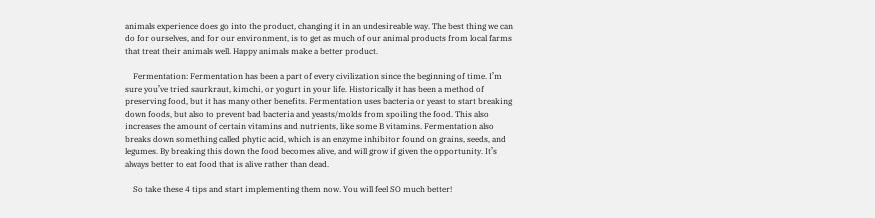animals experience does go into the product, changing it in an undesireable way. The best thing we can do for ourselves, and for our environment, is to get as much of our animal products from local farms that treat their animals well. Happy animals make a better product.

    Fermentation: Fermentation has been a part of every civilization since the beginning of time. I’m sure you’ve tried saurkraut, kimchi, or yogurt in your life. Historically it has been a method of preserving food, but it has many other benefits. Fermentation uses bacteria or yeast to start breaking down foods, but also to prevent bad bacteria and yeasts/molds from spoiling the food. This also increases the amount of certain vitamins and nutrients, like some B vitamins. Fermentation also breaks down something called phytic acid, which is an enzyme inhibitor found on grains, seeds, and legumes. By breaking this down the food becomes alive, and will grow if given the opportunity. It’s always better to eat food that is alive rather than dead.

    So take these 4 tips and start implementing them now. You will feel SO much better!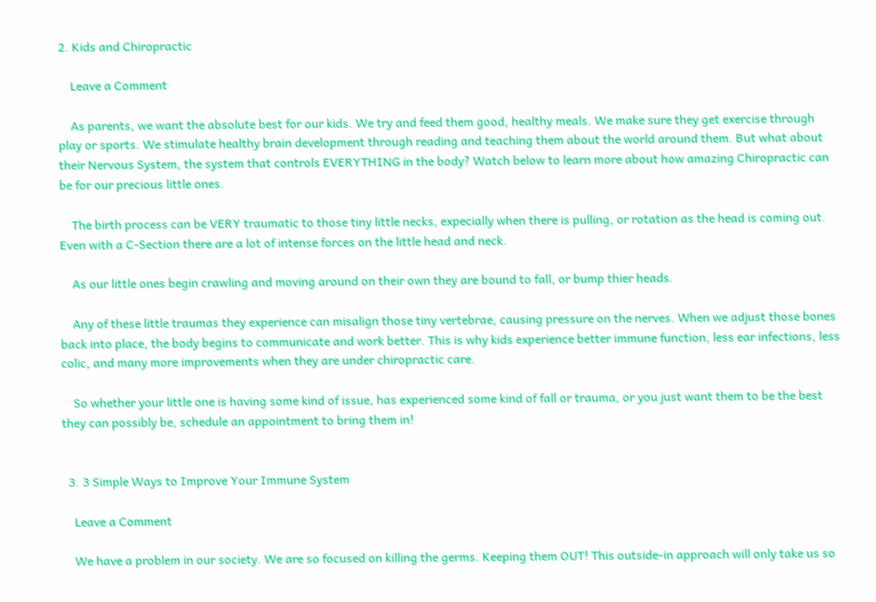2. Kids and Chiropractic

    Leave a Comment

    As parents, we want the absolute best for our kids. We try and feed them good, healthy meals. We make sure they get exercise through play or sports. We stimulate healthy brain development through reading and teaching them about the world around them. But what about their Nervous System, the system that controls EVERYTHING in the body? Watch below to learn more about how amazing Chiropractic can be for our precious little ones.

    The birth process can be VERY traumatic to those tiny little necks, expecially when there is pulling, or rotation as the head is coming out. Even with a C-Section there are a lot of intense forces on the little head and neck.

    As our little ones begin crawling and moving around on their own they are bound to fall, or bump thier heads.

    Any of these little traumas they experience can misalign those tiny vertebrae, causing pressure on the nerves. When we adjust those bones back into place, the body begins to communicate and work better. This is why kids experience better immune function, less ear infections, less colic, and many more improvements when they are under chiropractic care.

    So whether your little one is having some kind of issue, has experienced some kind of fall or trauma, or you just want them to be the best they can possibly be, schedule an appointment to bring them in!


  3. 3 Simple Ways to Improve Your Immune System

    Leave a Comment

    We have a problem in our society. We are so focused on killing the germs. Keeping them OUT! This outside-in approach will only take us so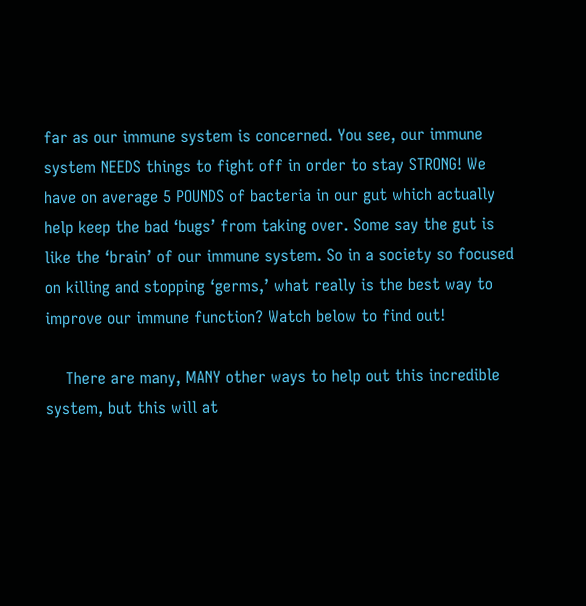far as our immune system is concerned. You see, our immune system NEEDS things to fight off in order to stay STRONG! We have on average 5 POUNDS of bacteria in our gut which actually help keep the bad ‘bugs’ from taking over. Some say the gut is like the ‘brain’ of our immune system. So in a society so focused on killing and stopping ‘germs,’ what really is the best way to improve our immune function? Watch below to find out!

    There are many, MANY other ways to help out this incredible system, but this will at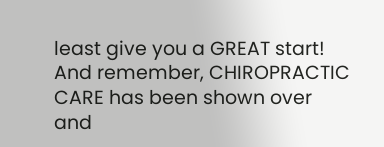least give you a GREAT start! And remember, CHIROPRACTIC CARE has been shown over and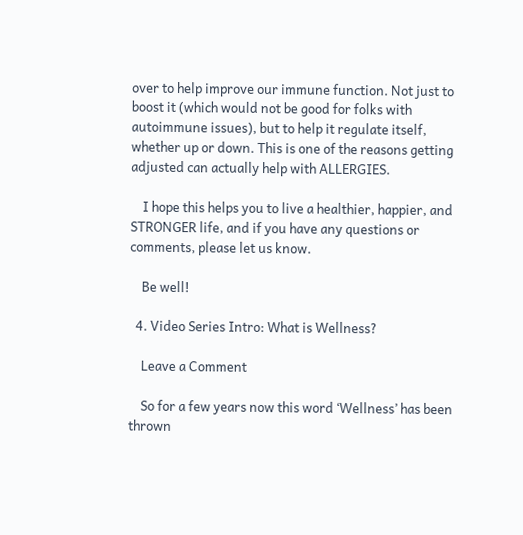over to help improve our immune function. Not just to boost it (which would not be good for folks with autoimmune issues), but to help it regulate itself, whether up or down. This is one of the reasons getting adjusted can actually help with ALLERGIES.

    I hope this helps you to live a healthier, happier, and STRONGER life, and if you have any questions or comments, please let us know.

    Be well!

  4. Video Series Intro: What is Wellness?

    Leave a Comment

    So for a few years now this word ‘Wellness’ has been thrown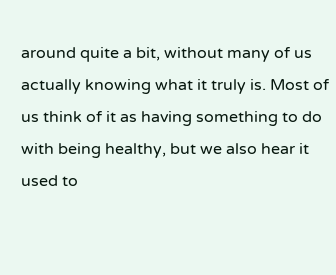around quite a bit, without many of us actually knowing what it truly is. Most of us think of it as having something to do with being healthy, but we also hear it used to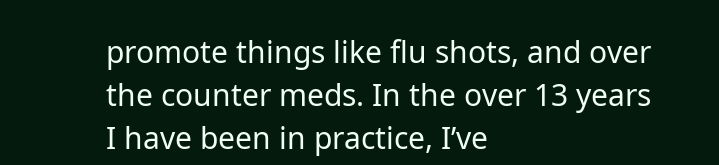promote things like flu shots, and over the counter meds. In the over 13 years I have been in practice, I’ve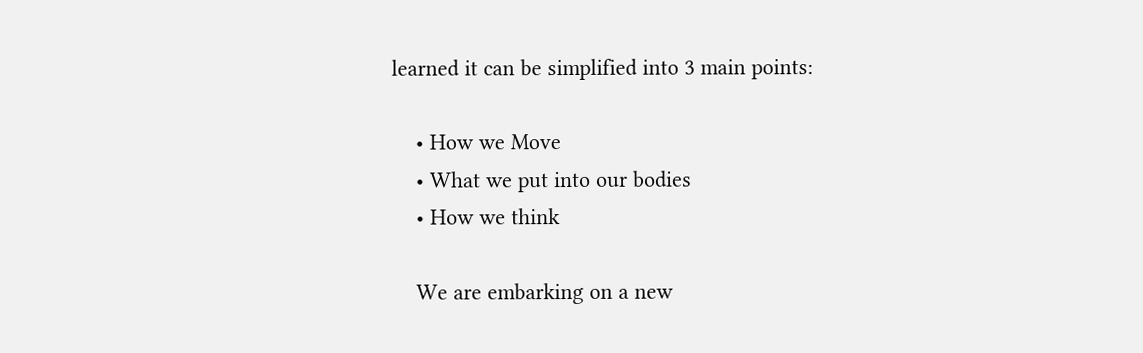learned it can be simplified into 3 main points:

    • How we Move
    • What we put into our bodies
    • How we think

    We are embarking on a new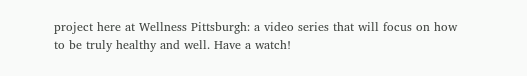project here at Wellness Pittsburgh: a video series that will focus on how to be truly healthy and well. Have a watch!